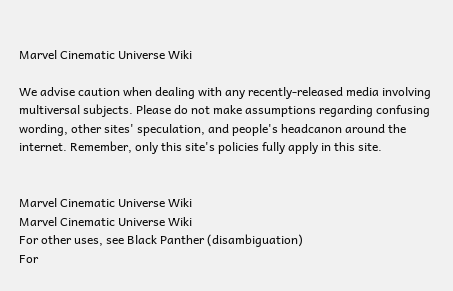Marvel Cinematic Universe Wiki

We advise caution when dealing with any recently-released media involving multiversal subjects. Please do not make assumptions regarding confusing wording, other sites' speculation, and people's headcanon around the internet. Remember, only this site's policies fully apply in this site.


Marvel Cinematic Universe Wiki
Marvel Cinematic Universe Wiki
For other uses, see Black Panther (disambiguation)
For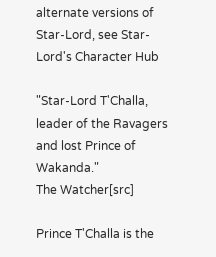alternate versions of Star-Lord, see Star-Lord's Character Hub

"Star-Lord T'Challa, leader of the Ravagers and lost Prince of Wakanda."
The Watcher[src]

Prince T'Challa is the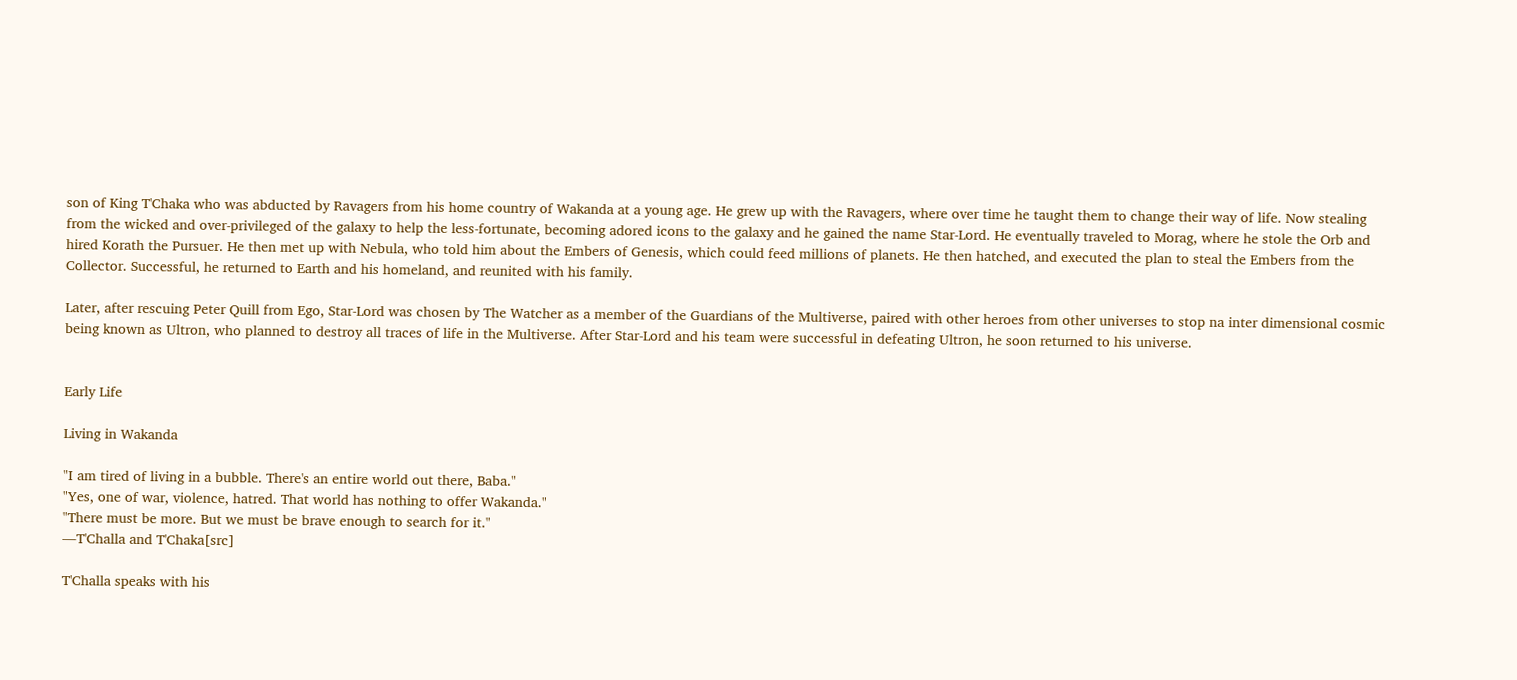son of King T'Chaka who was abducted by Ravagers from his home country of Wakanda at a young age. He grew up with the Ravagers, where over time he taught them to change their way of life. Now stealing from the wicked and over-privileged of the galaxy to help the less-fortunate, becoming adored icons to the galaxy and he gained the name Star-Lord. He eventually traveled to Morag, where he stole the Orb and hired Korath the Pursuer. He then met up with Nebula, who told him about the Embers of Genesis, which could feed millions of planets. He then hatched, and executed the plan to steal the Embers from the Collector. Successful, he returned to Earth and his homeland, and reunited with his family.

Later, after rescuing Peter Quill from Ego, Star-Lord was chosen by The Watcher as a member of the Guardians of the Multiverse, paired with other heroes from other universes to stop na inter dimensional cosmic being known as Ultron, who planned to destroy all traces of life in the Multiverse. After Star-Lord and his team were successful in defeating Ultron, he soon returned to his universe.


Early Life

Living in Wakanda

"I am tired of living in a bubble. There's an entire world out there, Baba."
"Yes, one of war, violence, hatred. That world has nothing to offer Wakanda."
"There must be more. But we must be brave enough to search for it."
―T'Challa and T'Chaka[src]

T'Challa speaks with his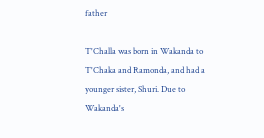father

T'Challa was born in Wakanda to T'Chaka and Ramonda, and had a younger sister, Shuri. Due to Wakanda's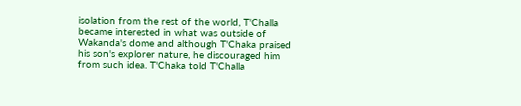isolation from the rest of the world, T'Challa became interested in what was outside of Wakanda's dome and although T'Chaka praised his son's explorer nature, he discouraged him from such idea. T'Chaka told T'Challa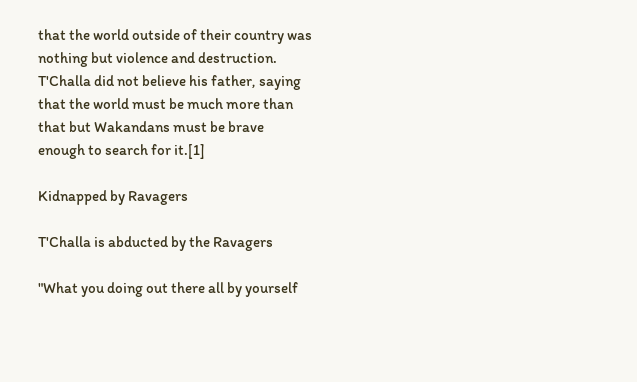that the world outside of their country was nothing but violence and destruction. T'Challa did not believe his father, saying that the world must be much more than that but Wakandans must be brave enough to search for it.[1]

Kidnapped by Ravagers

T'Challa is abducted by the Ravagers

"What you doing out there all by yourself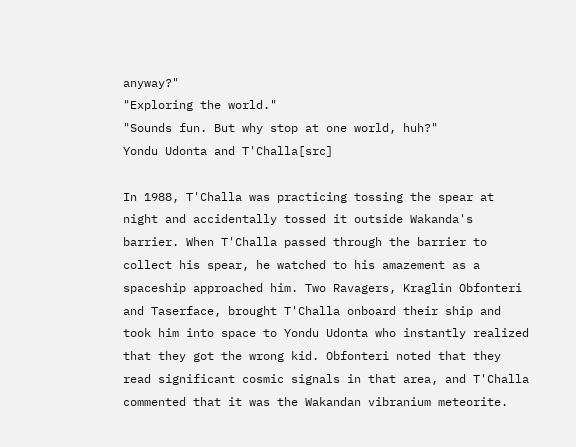anyway?"
"Exploring the world."
"Sounds fun. But why stop at one world, huh?"
Yondu Udonta and T'Challa[src]

In 1988, T'Challa was practicing tossing the spear at night and accidentally tossed it outside Wakanda's barrier. When T'Challa passed through the barrier to collect his spear, he watched to his amazement as a spaceship approached him. Two Ravagers, Kraglin Obfonteri and Taserface, brought T'Challa onboard their ship and took him into space to Yondu Udonta who instantly realized that they got the wrong kid. Obfonteri noted that they read significant cosmic signals in that area, and T'Challa commented that it was the Wakandan vibranium meteorite.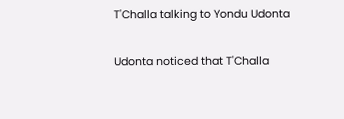T'Challa talking to Yondu Udonta

Udonta noticed that T'Challa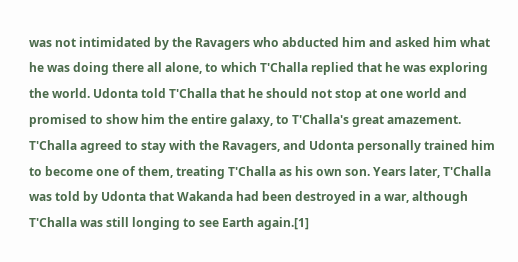was not intimidated by the Ravagers who abducted him and asked him what he was doing there all alone, to which T'Challa replied that he was exploring the world. Udonta told T'Challa that he should not stop at one world and promised to show him the entire galaxy, to T'Challa's great amazement. T'Challa agreed to stay with the Ravagers, and Udonta personally trained him to become one of them, treating T'Challa as his own son. Years later, T'Challa was told by Udonta that Wakanda had been destroyed in a war, although T'Challa was still longing to see Earth again.[1]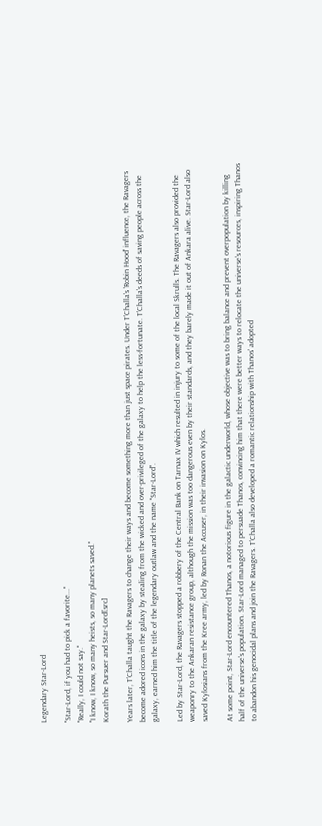Legendary Star-Lord

"Star-Lord, if you had to pick a favorite..."
"Really, I could not say."
"I know, I know, so many heists, so many planets saved."
Korath the Pursuer and Star-Lord[src]

Years later, T'Challa taught the Ravagers to change their ways and become something more than just space pirates. Under T'Challa's 'Robin Hood' influence, the Ravagers become adored icons in the galaxy by stealing from the wicked and over-privileged of the galaxy to help the less-fortunate. T'Challa's deeds of saving people across the galaxy, earned him the title of the legendary outlaw and the name "Star-Lord".

Led by Star-Lord, the Ravagers stopped a robbery of the Central Bank on Tarnax IV which resulted in injury to some of the local Skrulls. The Ravagers also provided the weaponry to the Ankaran resistance group, although the mission was too dangerous even by their standards, and they barely made it out of Ankara alive. Star-Lord also saved Kylosians from the Kree army, led by Ronan the Accuser, in their invasion on Kylos.

At some point, Star-Lord encountered Thanos, a notorious figure in the galactic underworld, whose objective was to bring balance and prevent overpopulation by killing half of the universe's population. Star-Lord managed to persuade Thanos, convincing him that there were better ways to relocate the universe's resources, inspiring Thanos to abandon his genocidal plans and join the Ravagers. T'Challa also developed a romantic relationship with Thanos' adopted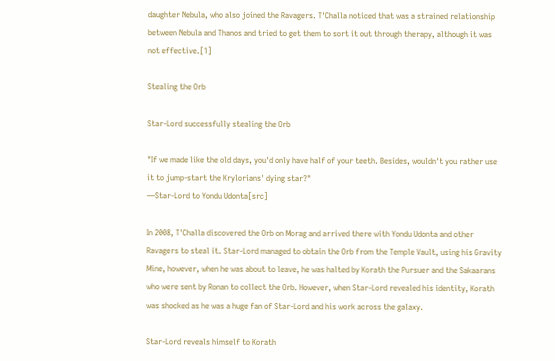daughter Nebula, who also joined the Ravagers. T'Challa noticed that was a strained relationship between Nebula and Thanos and tried to get them to sort it out through therapy, although it was not effective.[1]

Stealing the Orb

Star-Lord successfully stealing the Orb

"If we made like the old days, you'd only have half of your teeth. Besides, wouldn't you rather use it to jump-start the Krylorians' dying star?"
―Star-Lord to Yondu Udonta[src]

In 2008, T'Challa discovered the Orb on Morag and arrived there with Yondu Udonta and other Ravagers to steal it. Star-Lord managed to obtain the Orb from the Temple Vault, using his Gravity Mine, however, when he was about to leave, he was halted by Korath the Pursuer and the Sakaarans who were sent by Ronan to collect the Orb. However, when Star-Lord revealed his identity, Korath was shocked as he was a huge fan of Star-Lord and his work across the galaxy.

Star-Lord reveals himself to Korath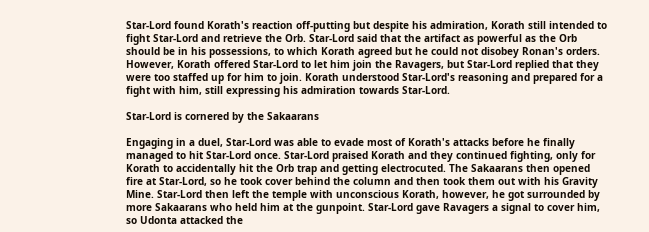Star-Lord found Korath's reaction off-putting but despite his admiration, Korath still intended to fight Star-Lord and retrieve the Orb. Star-Lord said that the artifact as powerful as the Orb should be in his possessions, to which Korath agreed but he could not disobey Ronan's orders. However, Korath offered Star-Lord to let him join the Ravagers, but Star-Lord replied that they were too staffed up for him to join. Korath understood Star-Lord's reasoning and prepared for a fight with him, still expressing his admiration towards Star-Lord.

Star-Lord is cornered by the Sakaarans

Engaging in a duel, Star-Lord was able to evade most of Korath's attacks before he finally managed to hit Star-Lord once. Star-Lord praised Korath and they continued fighting, only for Korath to accidentally hit the Orb trap and getting electrocuted. The Sakaarans then opened fire at Star-Lord, so he took cover behind the column and then took them out with his Gravity Mine. Star-Lord then left the temple with unconscious Korath, however, he got surrounded by more Sakaarans who held him at the gunpoint. Star-Lord gave Ravagers a signal to cover him, so Udonta attacked the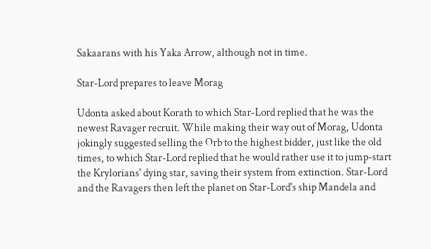Sakaarans with his Yaka Arrow, although not in time.

Star-Lord prepares to leave Morag

Udonta asked about Korath to which Star-Lord replied that he was the newest Ravager recruit. While making their way out of Morag, Udonta jokingly suggested selling the Orb to the highest bidder, just like the old times, to which Star-Lord replied that he would rather use it to jump-start the Krylorians' dying star, saving their system from extinction. Star-Lord and the Ravagers then left the planet on Star-Lord's ship Mandela and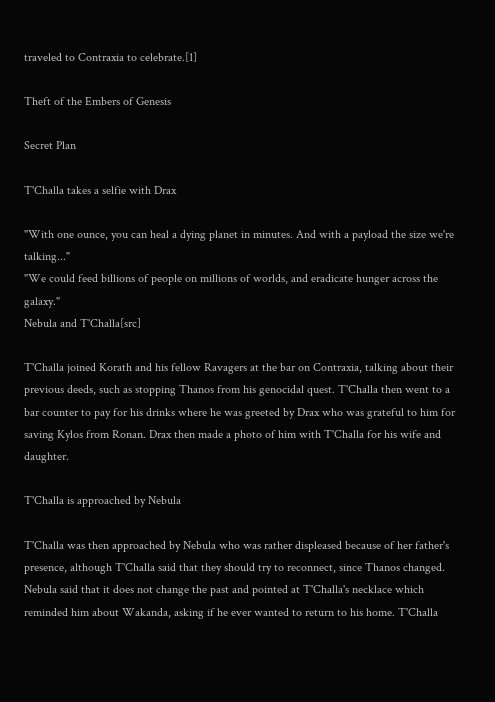traveled to Contraxia to celebrate.[1]

Theft of the Embers of Genesis

Secret Plan

T'Challa takes a selfie with Drax

"With one ounce, you can heal a dying planet in minutes. And with a payload the size we're talking..."
"We could feed billions of people on millions of worlds, and eradicate hunger across the galaxy."
Nebula and T'Challa[src]

T'Challa joined Korath and his fellow Ravagers at the bar on Contraxia, talking about their previous deeds, such as stopping Thanos from his genocidal quest. T'Challa then went to a bar counter to pay for his drinks where he was greeted by Drax who was grateful to him for saving Kylos from Ronan. Drax then made a photo of him with T'Challa for his wife and daughter.

T'Challa is approached by Nebula

T'Challa was then approached by Nebula who was rather displeased because of her father's presence, although T'Challa said that they should try to reconnect, since Thanos changed. Nebula said that it does not change the past and pointed at T'Challa's necklace which reminded him about Wakanda, asking if he ever wanted to return to his home. T'Challa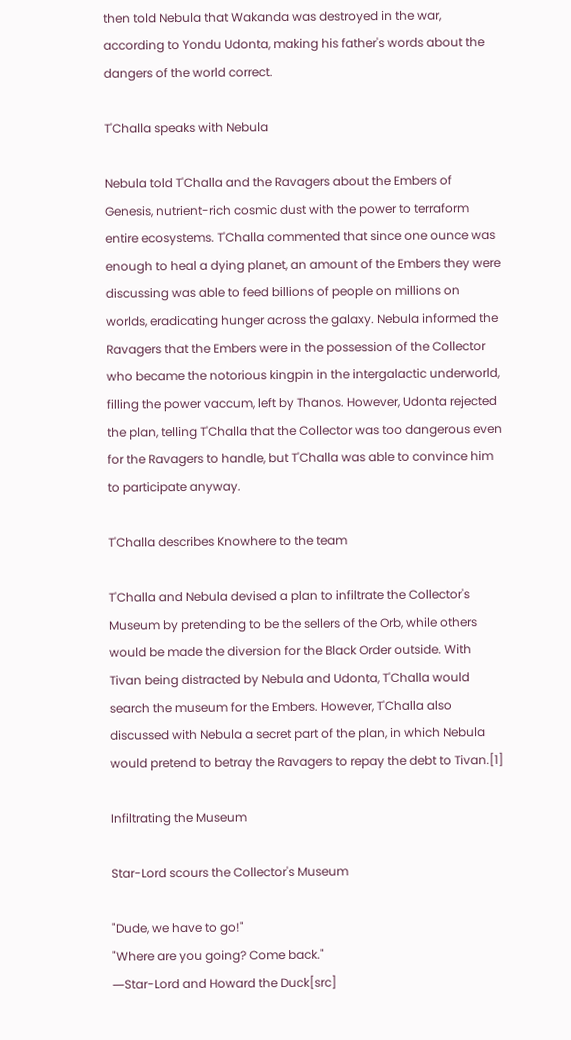then told Nebula that Wakanda was destroyed in the war, according to Yondu Udonta, making his father's words about the dangers of the world correct.

T'Challa speaks with Nebula

Nebula told T'Challa and the Ravagers about the Embers of Genesis, nutrient-rich cosmic dust with the power to terraform entire ecosystems. T'Challa commented that since one ounce was enough to heal a dying planet, an amount of the Embers they were discussing was able to feed billions of people on millions on worlds, eradicating hunger across the galaxy. Nebula informed the Ravagers that the Embers were in the possession of the Collector who became the notorious kingpin in the intergalactic underworld, filling the power vaccum, left by Thanos. However, Udonta rejected the plan, telling T'Challa that the Collector was too dangerous even for the Ravagers to handle, but T'Challa was able to convince him to participate anyway.

T'Challa describes Knowhere to the team

T'Challa and Nebula devised a plan to infiltrate the Collector's Museum by pretending to be the sellers of the Orb, while others would be made the diversion for the Black Order outside. With Tivan being distracted by Nebula and Udonta, T'Challa would search the museum for the Embers. However, T'Challa also discussed with Nebula a secret part of the plan, in which Nebula would pretend to betray the Ravagers to repay the debt to Tivan.[1]

Infiltrating the Museum

Star-Lord scours the Collector's Museum

"Dude, we have to go!"
"Where are you going? Come back."
―Star-Lord and Howard the Duck[src]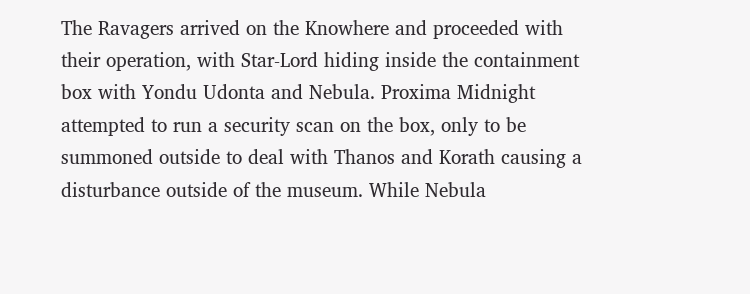The Ravagers arrived on the Knowhere and proceeded with their operation, with Star-Lord hiding inside the containment box with Yondu Udonta and Nebula. Proxima Midnight attempted to run a security scan on the box, only to be summoned outside to deal with Thanos and Korath causing a disturbance outside of the museum. While Nebula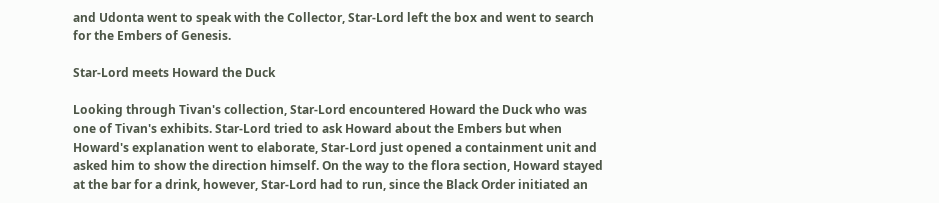and Udonta went to speak with the Collector, Star-Lord left the box and went to search for the Embers of Genesis.

Star-Lord meets Howard the Duck

Looking through Tivan's collection, Star-Lord encountered Howard the Duck who was one of Tivan's exhibits. Star-Lord tried to ask Howard about the Embers but when Howard's explanation went to elaborate, Star-Lord just opened a containment unit and asked him to show the direction himself. On the way to the flora section, Howard stayed at the bar for a drink, however, Star-Lord had to run, since the Black Order initiated an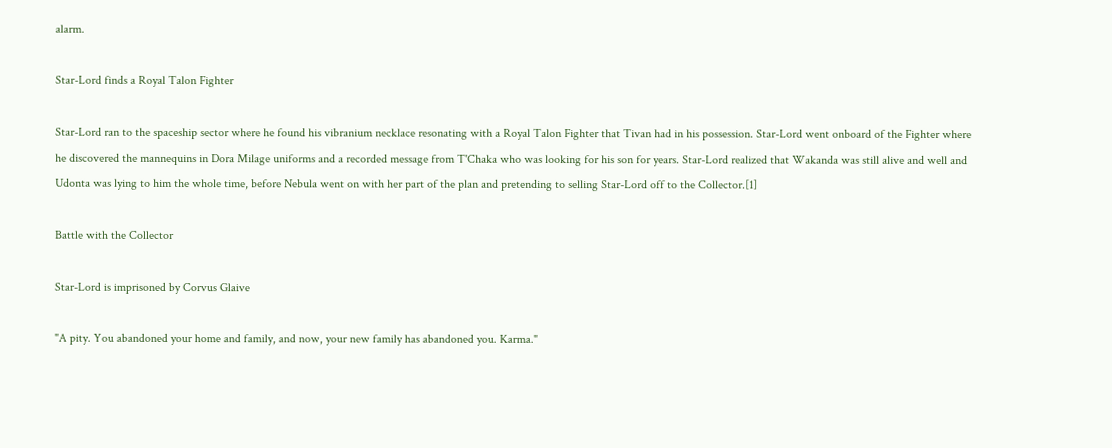alarm.

Star-Lord finds a Royal Talon Fighter

Star-Lord ran to the spaceship sector where he found his vibranium necklace resonating with a Royal Talon Fighter that Tivan had in his possession. Star-Lord went onboard of the Fighter where he discovered the mannequins in Dora Milage uniforms and a recorded message from T'Chaka who was looking for his son for years. Star-Lord realized that Wakanda was still alive and well and Udonta was lying to him the whole time, before Nebula went on with her part of the plan and pretending to selling Star-Lord off to the Collector.[1]

Battle with the Collector

Star-Lord is imprisoned by Corvus Glaive

"A pity. You abandoned your home and family, and now, your new family has abandoned you. Karma."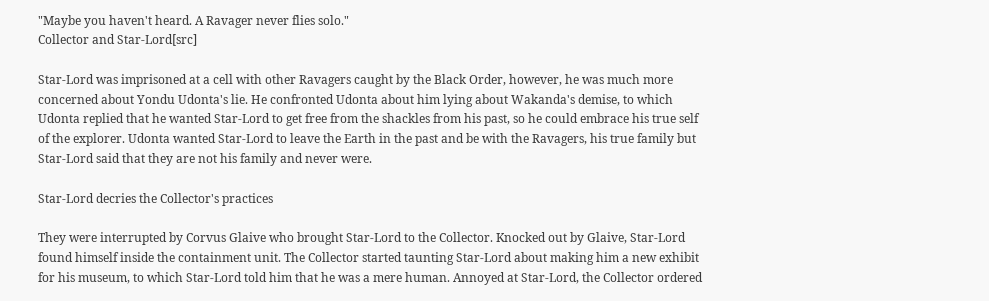"Maybe you haven't heard. A Ravager never flies solo."
Collector and Star-Lord[src]

Star-Lord was imprisoned at a cell with other Ravagers caught by the Black Order, however, he was much more concerned about Yondu Udonta's lie. He confronted Udonta about him lying about Wakanda's demise, to which Udonta replied that he wanted Star-Lord to get free from the shackles from his past, so he could embrace his true self of the explorer. Udonta wanted Star-Lord to leave the Earth in the past and be with the Ravagers, his true family but Star-Lord said that they are not his family and never were.

Star-Lord decries the Collector's practices

They were interrupted by Corvus Glaive who brought Star-Lord to the Collector. Knocked out by Glaive, Star-Lord found himself inside the containment unit. The Collector started taunting Star-Lord about making him a new exhibit for his museum, to which Star-Lord told him that he was a mere human. Annoyed at Star-Lord, the Collector ordered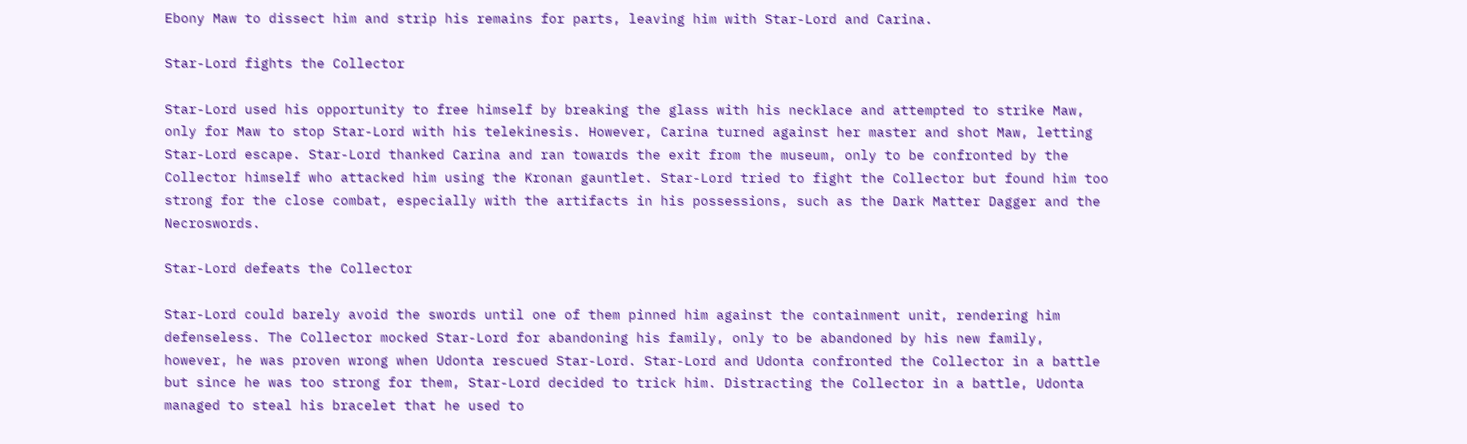Ebony Maw to dissect him and strip his remains for parts, leaving him with Star-Lord and Carina.

Star-Lord fights the Collector

Star-Lord used his opportunity to free himself by breaking the glass with his necklace and attempted to strike Maw, only for Maw to stop Star-Lord with his telekinesis. However, Carina turned against her master and shot Maw, letting Star-Lord escape. Star-Lord thanked Carina and ran towards the exit from the museum, only to be confronted by the Collector himself who attacked him using the Kronan gauntlet. Star-Lord tried to fight the Collector but found him too strong for the close combat, especially with the artifacts in his possessions, such as the Dark Matter Dagger and the Necroswords.

Star-Lord defeats the Collector

Star-Lord could barely avoid the swords until one of them pinned him against the containment unit, rendering him defenseless. The Collector mocked Star-Lord for abandoning his family, only to be abandoned by his new family, however, he was proven wrong when Udonta rescued Star-Lord. Star-Lord and Udonta confronted the Collector in a battle but since he was too strong for them, Star-Lord decided to trick him. Distracting the Collector in a battle, Udonta managed to steal his bracelet that he used to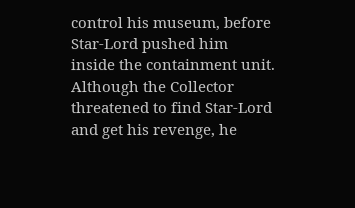control his museum, before Star-Lord pushed him inside the containment unit. Although the Collector threatened to find Star-Lord and get his revenge, he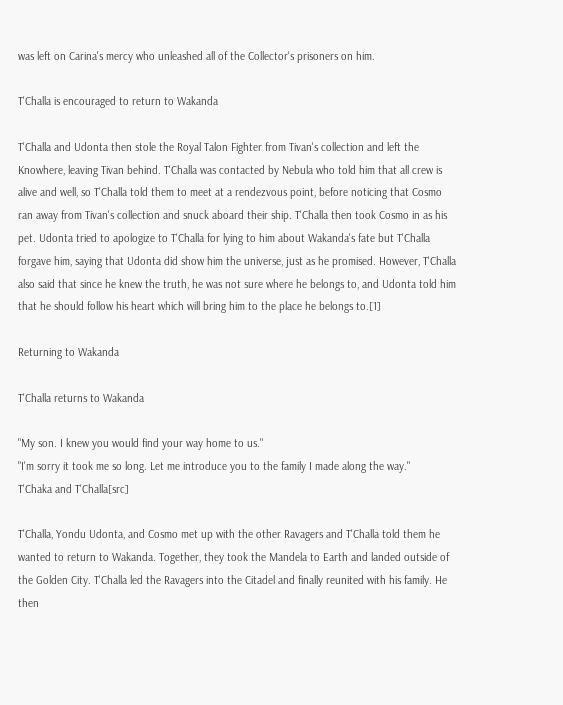was left on Carina's mercy who unleashed all of the Collector's prisoners on him.

T'Challa is encouraged to return to Wakanda

T'Challa and Udonta then stole the Royal Talon Fighter from Tivan's collection and left the Knowhere, leaving Tivan behind. T'Challa was contacted by Nebula who told him that all crew is alive and well, so T'Challa told them to meet at a rendezvous point, before noticing that Cosmo ran away from Tivan's collection and snuck aboard their ship. T'Challa then took Cosmo in as his pet. Udonta tried to apologize to T'Challa for lying to him about Wakanda's fate but T'Challa forgave him, saying that Udonta did show him the universe, just as he promised. However, T'Challa also said that since he knew the truth, he was not sure where he belongs to, and Udonta told him that he should follow his heart which will bring him to the place he belongs to.[1]

Returning to Wakanda

T'Challa returns to Wakanda

"My son. I knew you would find your way home to us."
"I'm sorry it took me so long. Let me introduce you to the family I made along the way."
T'Chaka and T'Challa[src]

T'Challa, Yondu Udonta, and Cosmo met up with the other Ravagers and T'Challa told them he wanted to return to Wakanda. Together, they took the Mandela to Earth and landed outside of the Golden City. T'Challa led the Ravagers into the Citadel and finally reunited with his family. He then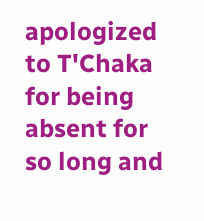apologized to T'Chaka for being absent for so long and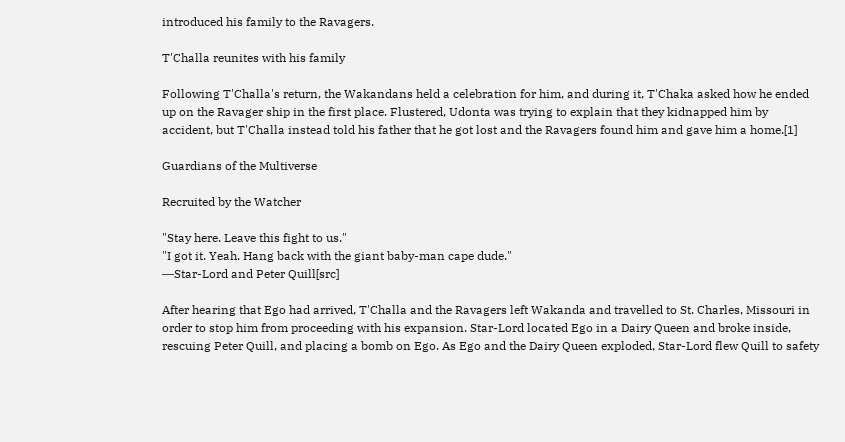introduced his family to the Ravagers.

T'Challa reunites with his family

Following T'Challa's return, the Wakandans held a celebration for him, and during it, T'Chaka asked how he ended up on the Ravager ship in the first place. Flustered, Udonta was trying to explain that they kidnapped him by accident, but T'Challa instead told his father that he got lost and the Ravagers found him and gave him a home.[1]

Guardians of the Multiverse

Recruited by the Watcher

"Stay here. Leave this fight to us."
"I got it. Yeah. Hang back with the giant baby-man cape dude."
―Star-Lord and Peter Quill[src]

After hearing that Ego had arrived, T'Challa and the Ravagers left Wakanda and travelled to St. Charles, Missouri in order to stop him from proceeding with his expansion. Star-Lord located Ego in a Dairy Queen and broke inside, rescuing Peter Quill, and placing a bomb on Ego. As Ego and the Dairy Queen exploded, Star-Lord flew Quill to safety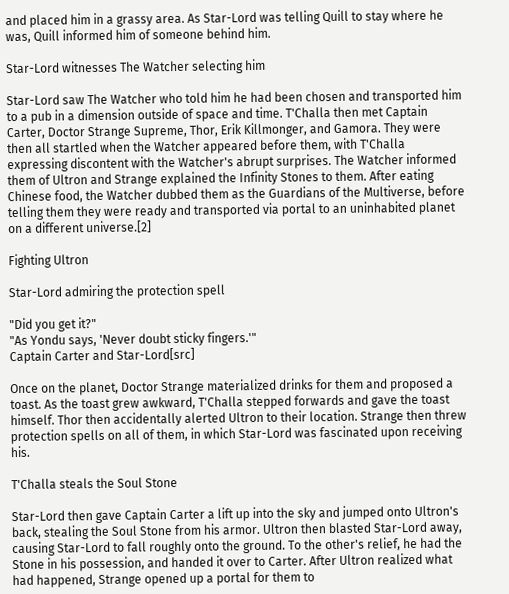and placed him in a grassy area. As Star-Lord was telling Quill to stay where he was, Quill informed him of someone behind him.

Star-Lord witnesses The Watcher selecting him

Star-Lord saw The Watcher who told him he had been chosen and transported him to a pub in a dimension outside of space and time. T'Challa then met Captain Carter, Doctor Strange Supreme, Thor, Erik Killmonger, and Gamora. They were then all startled when the Watcher appeared before them, with T'Challa expressing discontent with the Watcher's abrupt surprises. The Watcher informed them of Ultron and Strange explained the Infinity Stones to them. After eating Chinese food, the Watcher dubbed them as the Guardians of the Multiverse, before telling them they were ready and transported via portal to an uninhabited planet on a different universe.[2]

Fighting Ultron

Star-Lord admiring the protection spell

"Did you get it?"
"As Yondu says, 'Never doubt sticky fingers.'"
Captain Carter and Star-Lord[src]

Once on the planet, Doctor Strange materialized drinks for them and proposed a toast. As the toast grew awkward, T'Challa stepped forwards and gave the toast himself. Thor then accidentally alerted Ultron to their location. Strange then threw protection spells on all of them, in which Star-Lord was fascinated upon receiving his.

T'Challa steals the Soul Stone

Star-Lord then gave Captain Carter a lift up into the sky and jumped onto Ultron's back, stealing the Soul Stone from his armor. Ultron then blasted Star-Lord away, causing Star-Lord to fall roughly onto the ground. To the other's relief, he had the Stone in his possession, and handed it over to Carter. After Ultron realized what had happened, Strange opened up a portal for them to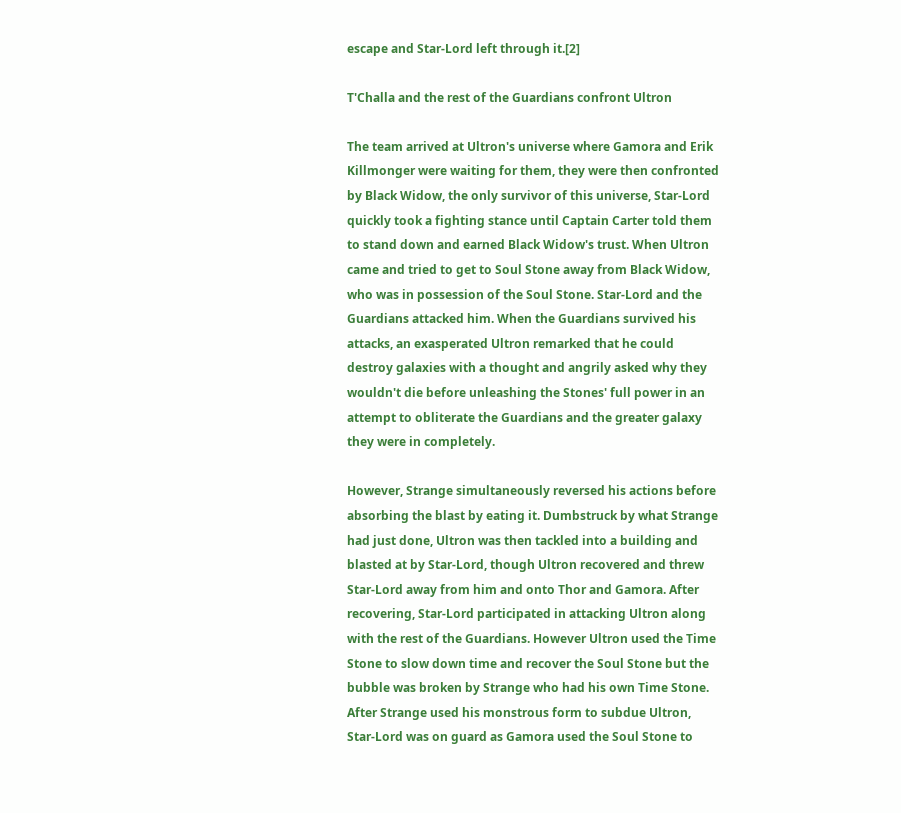escape and Star-Lord left through it.[2]

T'Challa and the rest of the Guardians confront Ultron

The team arrived at Ultron's universe where Gamora and Erik Killmonger were waiting for them, they were then confronted by Black Widow, the only survivor of this universe, Star-Lord quickly took a fighting stance until Captain Carter told them to stand down and earned Black Widow's trust. When Ultron came and tried to get to Soul Stone away from Black Widow, who was in possession of the Soul Stone. Star-Lord and the Guardians attacked him. When the Guardians survived his attacks, an exasperated Ultron remarked that he could destroy galaxies with a thought and angrily asked why they wouldn't die before unleashing the Stones' full power in an attempt to obliterate the Guardians and the greater galaxy they were in completely.

However, Strange simultaneously reversed his actions before absorbing the blast by eating it. Dumbstruck by what Strange had just done, Ultron was then tackled into a building and blasted at by Star-Lord, though Ultron recovered and threw Star-Lord away from him and onto Thor and Gamora. After recovering, Star-Lord participated in attacking Ultron along with the rest of the Guardians. However Ultron used the Time Stone to slow down time and recover the Soul Stone but the bubble was broken by Strange who had his own Time Stone. After Strange used his monstrous form to subdue Ultron, Star-Lord was on guard as Gamora used the Soul Stone to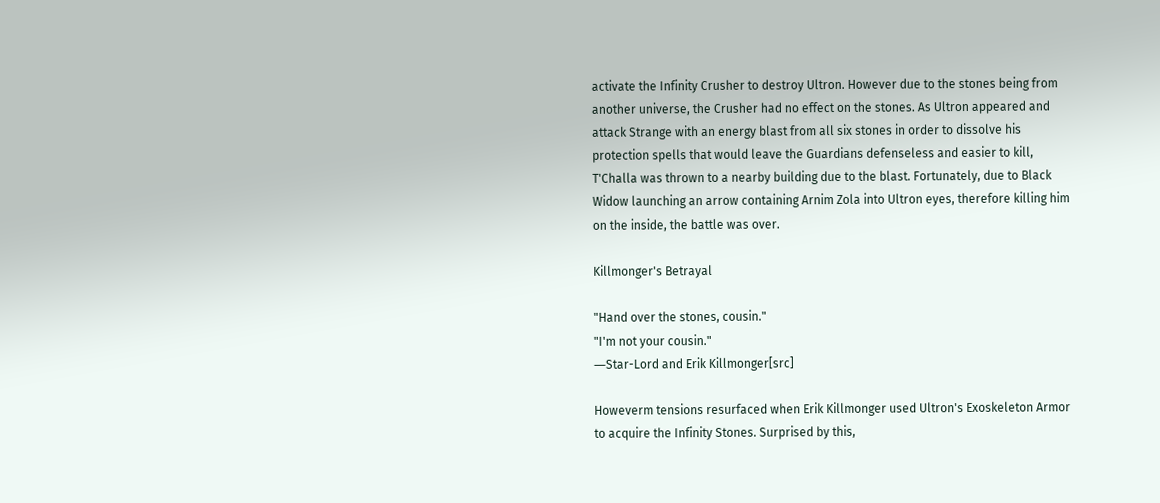activate the Infinity Crusher to destroy Ultron. However due to the stones being from another universe, the Crusher had no effect on the stones. As Ultron appeared and attack Strange with an energy blast from all six stones in order to dissolve his protection spells that would leave the Guardians defenseless and easier to kill, T'Challa was thrown to a nearby building due to the blast. Fortunately, due to Black Widow launching an arrow containing Arnim Zola into Ultron eyes, therefore killing him on the inside, the battle was over.

Killmonger's Betrayal

"Hand over the stones, cousin."
"I'm not your cousin."
―Star-Lord and Erik Killmonger[src]

Howeverm tensions resurfaced when Erik Killmonger used Ultron's Exoskeleton Armor to acquire the Infinity Stones. Surprised by this,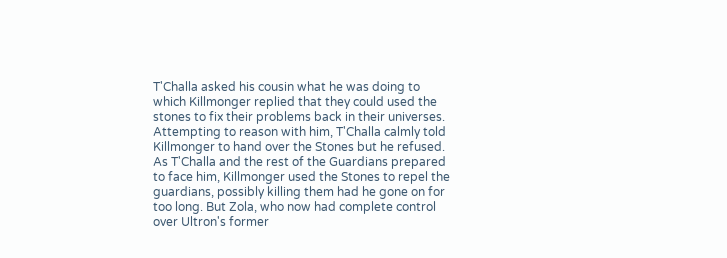T'Challa asked his cousin what he was doing to which Killmonger replied that they could used the stones to fix their problems back in their universes. Attempting to reason with him, T'Challa calmly told Killmonger to hand over the Stones but he refused. As T'Challa and the rest of the Guardians prepared to face him, Killmonger used the Stones to repel the guardians, possibly killing them had he gone on for too long. But Zola, who now had complete control over Ultron's former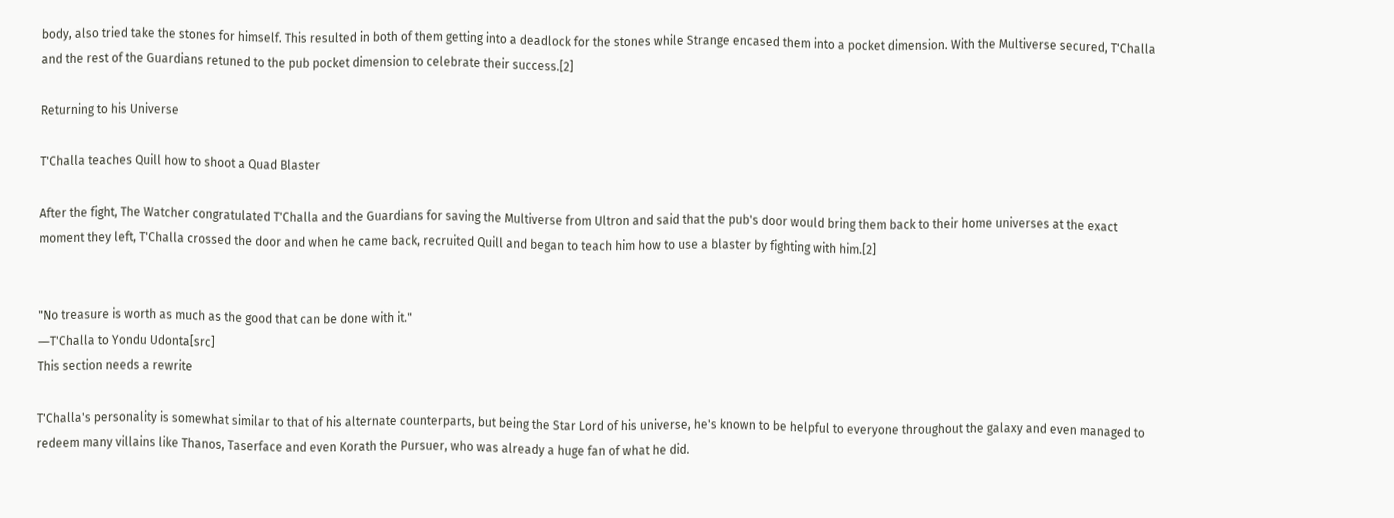body, also tried take the stones for himself. This resulted in both of them getting into a deadlock for the stones while Strange encased them into a pocket dimension. With the Multiverse secured, T'Challa and the rest of the Guardians retuned to the pub pocket dimension to celebrate their success.[2]

Returning to his Universe

T'Challa teaches Quill how to shoot a Quad Blaster

After the fight, The Watcher congratulated T'Challa and the Guardians for saving the Multiverse from Ultron and said that the pub's door would bring them back to their home universes at the exact moment they left, T'Challa crossed the door and when he came back, recruited Quill and began to teach him how to use a blaster by fighting with him.[2]


"No treasure is worth as much as the good that can be done with it."
―T'Challa to Yondu Udonta[src]
This section needs a rewrite

T'Challa's personality is somewhat similar to that of his alternate counterparts, but being the Star Lord of his universe, he's known to be helpful to everyone throughout the galaxy and even managed to redeem many villains like Thanos, Taserface and even Korath the Pursuer, who was already a huge fan of what he did.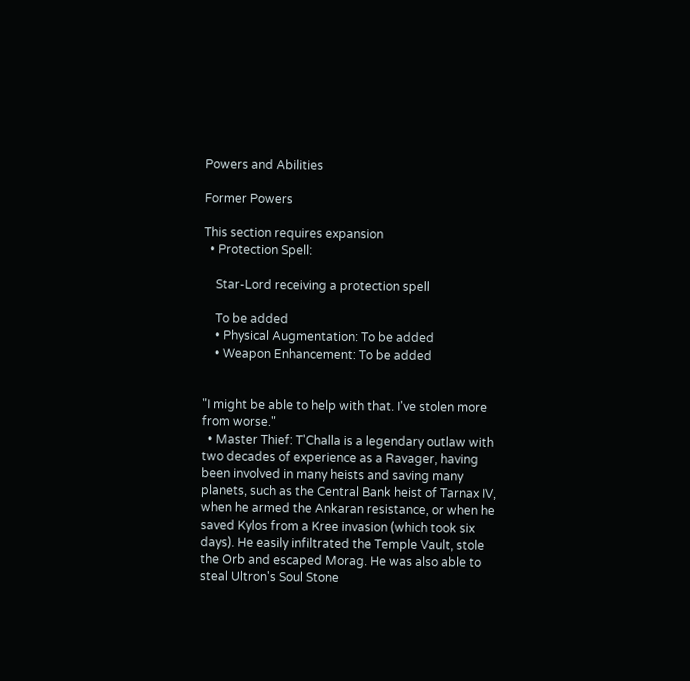Powers and Abilities

Former Powers

This section requires expansion
  • Protection Spell:

    Star-Lord receiving a protection spell

    To be added
    • Physical Augmentation: To be added
    • Weapon Enhancement: To be added


"I might be able to help with that. I've stolen more from worse."
  • Master Thief: T'Challa is a legendary outlaw with two decades of experience as a Ravager, having been involved in many heists and saving many planets, such as the Central Bank heist of Tarnax IV, when he armed the Ankaran resistance, or when he saved Kylos from a Kree invasion (which took six days). He easily infiltrated the Temple Vault, stole the Orb and escaped Morag. He was also able to steal Ultron's Soul Stone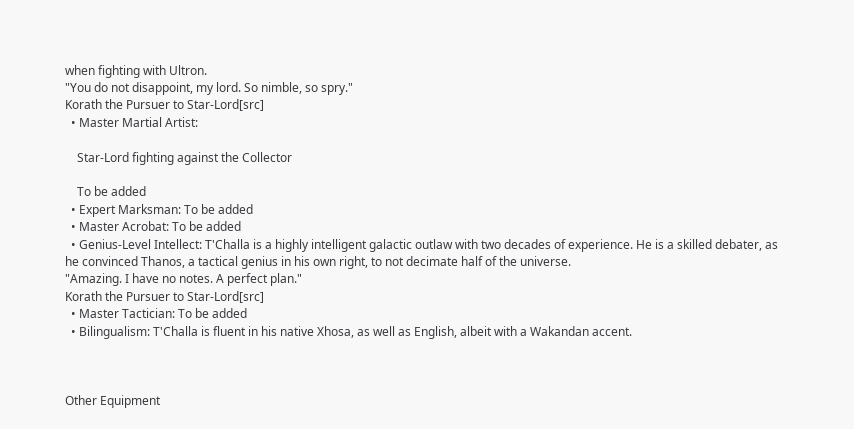when fighting with Ultron.
"You do not disappoint, my lord. So nimble, so spry."
Korath the Pursuer to Star-Lord[src]
  • Master Martial Artist:

    Star-Lord fighting against the Collector

    To be added
  • Expert Marksman: To be added
  • Master Acrobat: To be added
  • Genius-Level Intellect: T'Challa is a highly intelligent galactic outlaw with two decades of experience. He is a skilled debater, as he convinced Thanos, a tactical genius in his own right, to not decimate half of the universe.
"Amazing. I have no notes. A perfect plan."
Korath the Pursuer to Star-Lord[src]
  • Master Tactician: To be added
  • Bilingualism: T'Challa is fluent in his native Xhosa, as well as English, albeit with a Wakandan accent.



Other Equipment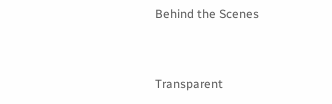Behind the Scenes


Transparent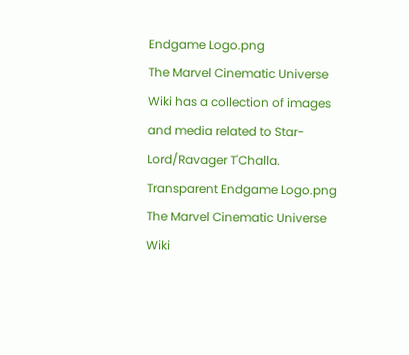Endgame Logo.png
The Marvel Cinematic Universe Wiki has a collection of images and media related to Star-Lord/Ravager T'Challa.
Transparent Endgame Logo.png
The Marvel Cinematic Universe Wiki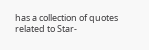has a collection of quotes related to Star-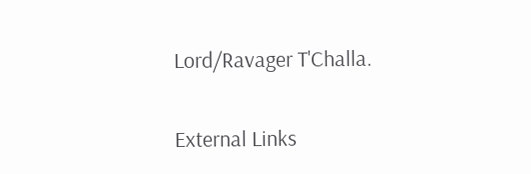Lord/Ravager T'Challa.

External Links